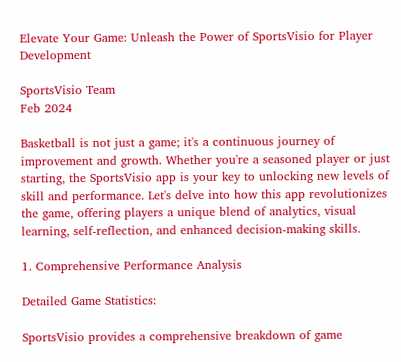Elevate Your Game: Unleash the Power of SportsVisio for Player Development

SportsVisio Team
Feb 2024

Basketball is not just a game; it's a continuous journey of improvement and growth. Whether you're a seasoned player or just starting, the SportsVisio app is your key to unlocking new levels of skill and performance. Let's delve into how this app revolutionizes the game, offering players a unique blend of analytics, visual learning, self-reflection, and enhanced decision-making skills.

1. Comprehensive Performance Analysis

Detailed Game Statistics:

SportsVisio provides a comprehensive breakdown of game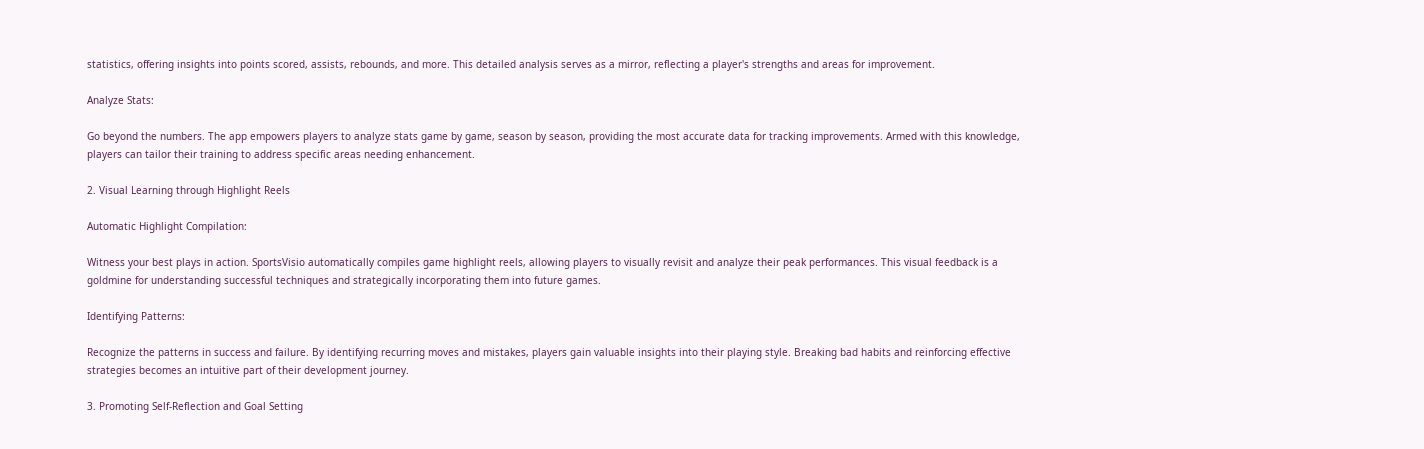statistics, offering insights into points scored, assists, rebounds, and more. This detailed analysis serves as a mirror, reflecting a player's strengths and areas for improvement.

Analyze Stats:

Go beyond the numbers. The app empowers players to analyze stats game by game, season by season, providing the most accurate data for tracking improvements. Armed with this knowledge, players can tailor their training to address specific areas needing enhancement.

2. Visual Learning through Highlight Reels

Automatic Highlight Compilation:

Witness your best plays in action. SportsVisio automatically compiles game highlight reels, allowing players to visually revisit and analyze their peak performances. This visual feedback is a goldmine for understanding successful techniques and strategically incorporating them into future games.

Identifying Patterns:

Recognize the patterns in success and failure. By identifying recurring moves and mistakes, players gain valuable insights into their playing style. Breaking bad habits and reinforcing effective strategies becomes an intuitive part of their development journey.

3. Promoting Self-Reflection and Goal Setting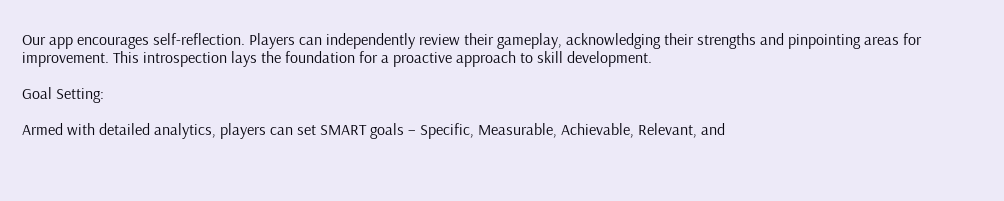Our app encourages self-reflection. Players can independently review their gameplay, acknowledging their strengths and pinpointing areas for improvement. This introspection lays the foundation for a proactive approach to skill development.

Goal Setting:

Armed with detailed analytics, players can set SMART goals – Specific, Measurable, Achievable, Relevant, and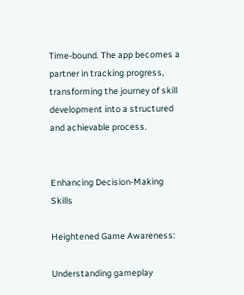Time-bound. The app becomes a partner in tracking progress, transforming the journey of skill development into a structured and achievable process.


Enhancing Decision-Making Skills

Heightened Game Awareness:

Understanding gameplay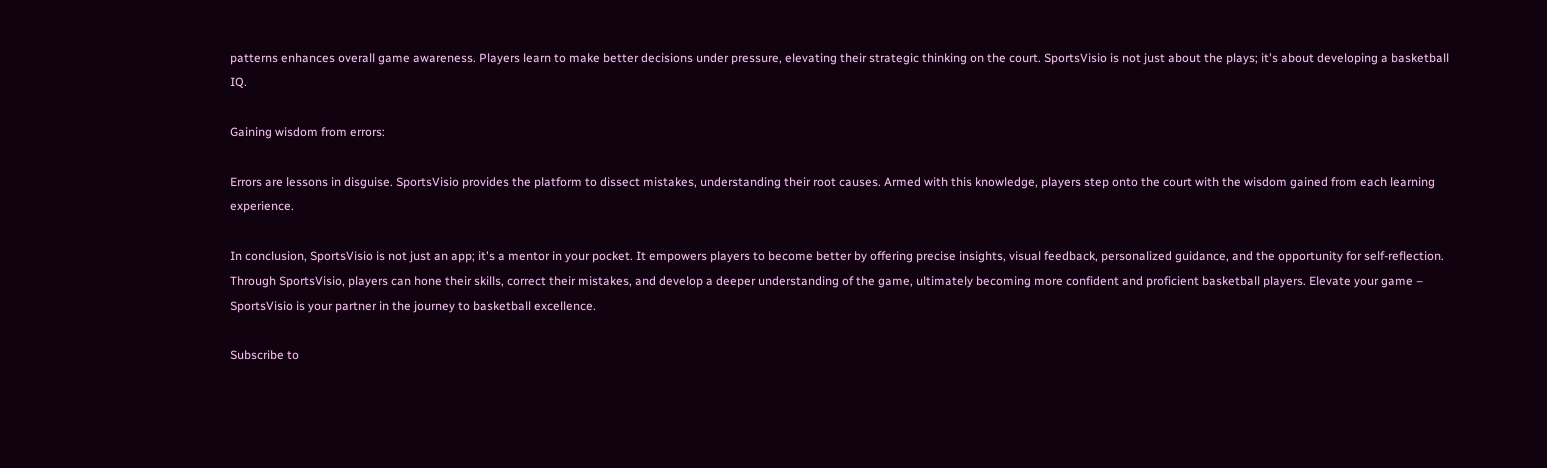patterns enhances overall game awareness. Players learn to make better decisions under pressure, elevating their strategic thinking on the court. SportsVisio is not just about the plays; it's about developing a basketball IQ.

Gaining wisdom from errors:

Errors are lessons in disguise. SportsVisio provides the platform to dissect mistakes, understanding their root causes. Armed with this knowledge, players step onto the court with the wisdom gained from each learning experience.

In conclusion, SportsVisio is not just an app; it's a mentor in your pocket. It empowers players to become better by offering precise insights, visual feedback, personalized guidance, and the opportunity for self-reflection. Through SportsVisio, players can hone their skills, correct their mistakes, and develop a deeper understanding of the game, ultimately becoming more confident and proficient basketball players. Elevate your game – SportsVisio is your partner in the journey to basketball excellence.

Subscribe to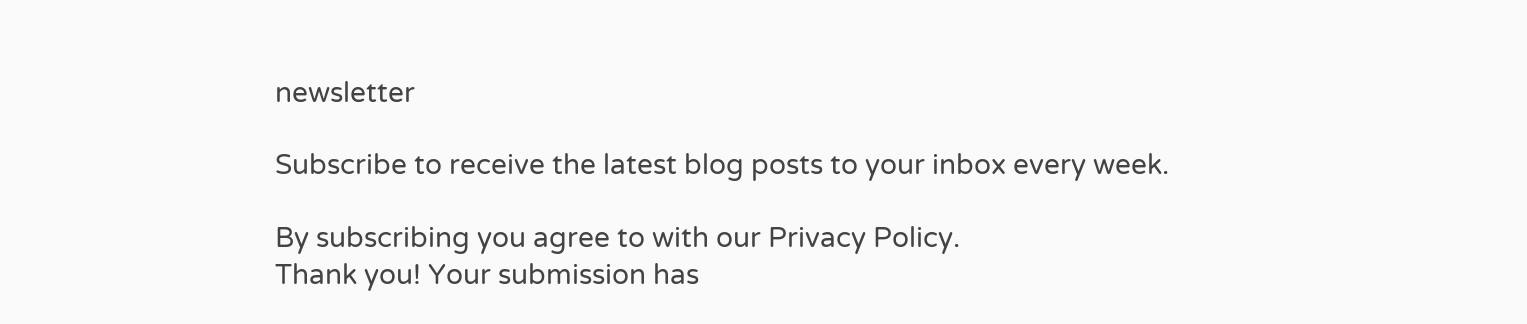newsletter

Subscribe to receive the latest blog posts to your inbox every week.

By subscribing you agree to with our Privacy Policy.
Thank you! Your submission has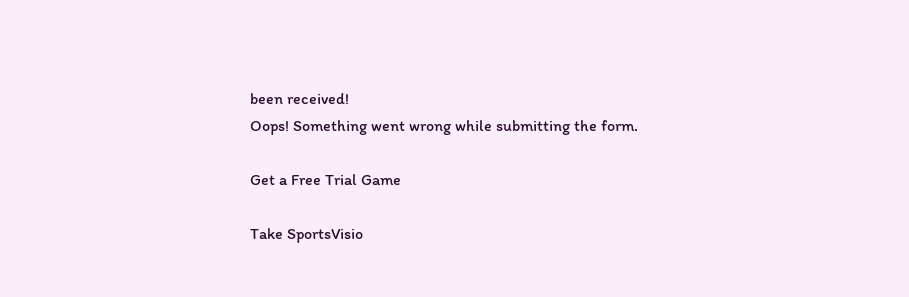been received!
Oops! Something went wrong while submitting the form.

Get a Free Trial Game

Take SportsVisio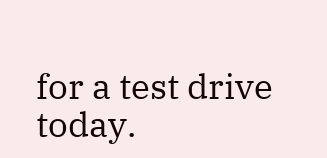for a test drive today.